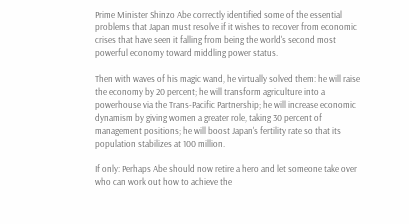Prime Minister Shinzo Abe correctly identified some of the essential problems that Japan must resolve if it wishes to recover from economic crises that have seen it falling from being the world's second most powerful economy toward middling power status.

Then with waves of his magic wand, he virtually solved them: he will raise the economy by 20 percent; he will transform agriculture into a powerhouse via the Trans-Pacific Partnership; he will increase economic dynamism by giving women a greater role, taking 30 percent of management positions; he will boost Japan's fertility rate so that its population stabilizes at 100 million.

If only: Perhaps Abe should now retire a hero and let someone take over who can work out how to achieve the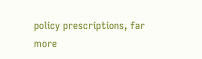policy prescriptions, far more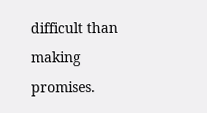difficult than making promises.